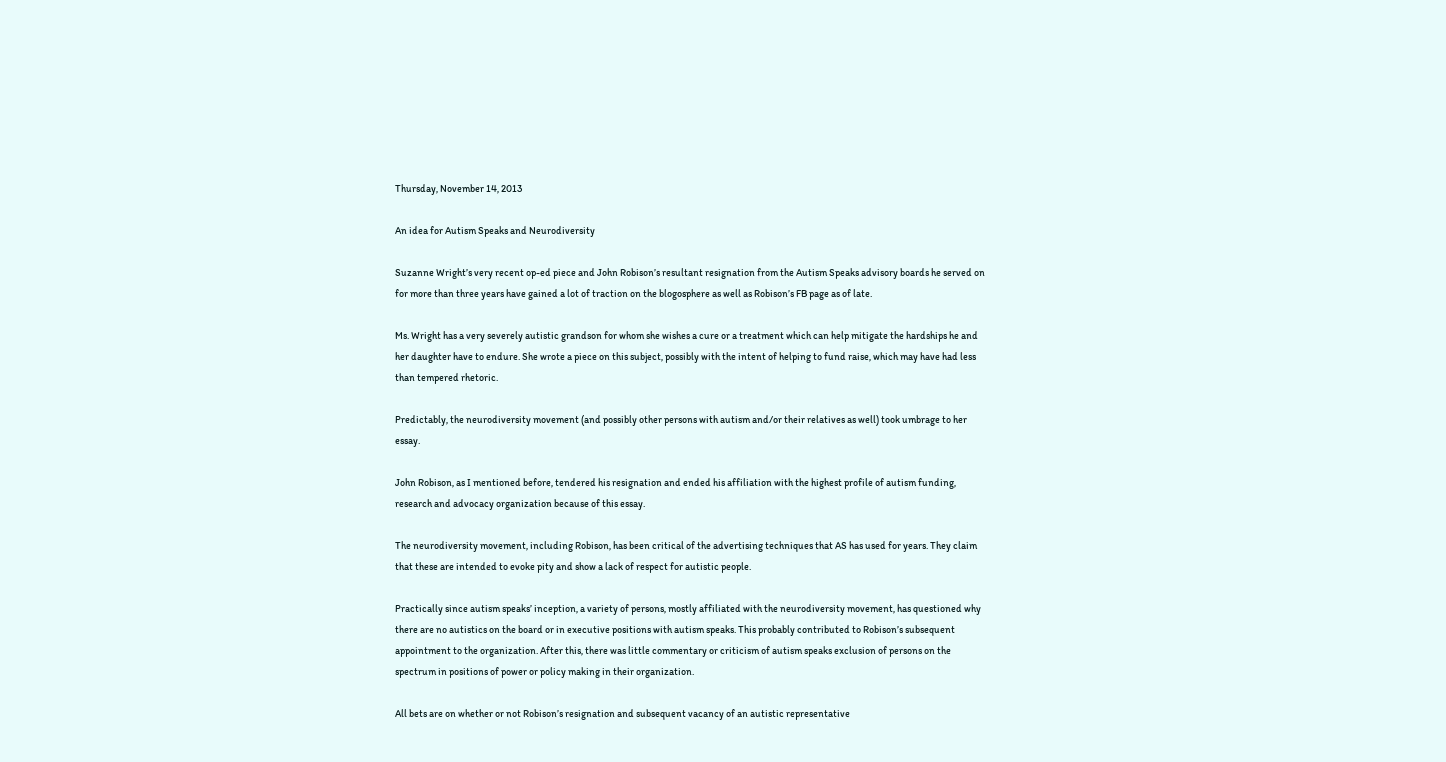Thursday, November 14, 2013

An idea for Autism Speaks and Neurodiversity

Suzanne Wright’s very recent op-ed piece and John Robison’s resultant resignation from the Autism Speaks advisory boards he served on for more than three years have gained a lot of traction on the blogosphere as well as Robison’s FB page as of late.

Ms. Wright has a very severely autistic grandson for whom she wishes a cure or a treatment which can help mitigate the hardships he and her daughter have to endure. She wrote a piece on this subject, possibly with the intent of helping to fund raise, which may have had less than tempered rhetoric.

Predictably, the neurodiversity movement (and possibly other persons with autism and/or their relatives as well) took umbrage to her essay.

John Robison, as I mentioned before, tendered his resignation and ended his affiliation with the highest profile of autism funding, research and advocacy organization because of this essay.

The neurodiversity movement, including Robison, has been critical of the advertising techniques that AS has used for years. They claim that these are intended to evoke pity and show a lack of respect for autistic people.

Practically since autism speaks’ inception, a variety of persons, mostly affiliated with the neurodiversity movement, has questioned why there are no autistics on the board or in executive positions with autism speaks. This probably contributed to Robison’s subsequent appointment to the organization. After this, there was little commentary or criticism of autism speaks exclusion of persons on the spectrum in positions of power or policy making in their organization.

All bets are on whether or not Robison’s resignation and subsequent vacancy of an autistic representative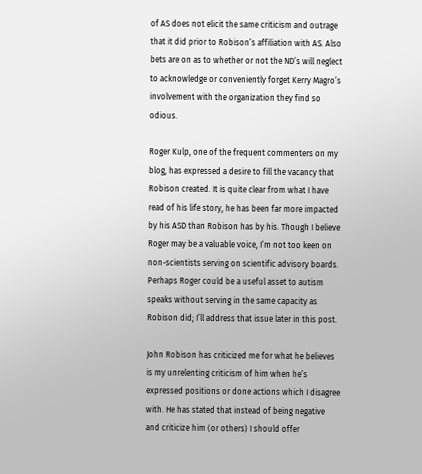of AS does not elicit the same criticism and outrage that it did prior to Robison’s affiliation with AS. Also bets are on as to whether or not the ND’s will neglect to acknowledge or conveniently forget Kerry Magro’s involvement with the organization they find so odious.

Roger Kulp, one of the frequent commenters on my blog, has expressed a desire to fill the vacancy that Robison created. It is quite clear from what I have read of his life story, he has been far more impacted by his ASD than Robison has by his. Though I believe Roger may be a valuable voice, I’m not too keen on non-scientists serving on scientific advisory boards. Perhaps Roger could be a useful asset to autism speaks without serving in the same capacity as Robison did; I’ll address that issue later in this post.

John Robison has criticized me for what he believes is my unrelenting criticism of him when he’s expressed positions or done actions which I disagree with. He has stated that instead of being negative and criticize him (or others) I should offer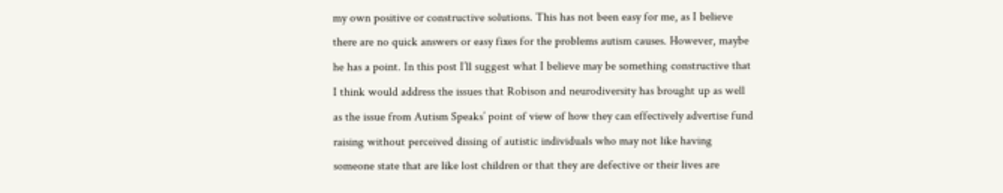my own positive or constructive solutions. This has not been easy for me, as I believe there are no quick answers or easy fixes for the problems autism causes. However, maybe he has a point. In this post I’ll suggest what I believe may be something constructive that I think would address the issues that Robison and neurodiversity has brought up as well as the issue from Autism Speaks’ point of view of how they can effectively advertise fund raising without perceived dissing of autistic individuals who may not like having someone state that are like lost children or that they are defective or their lives are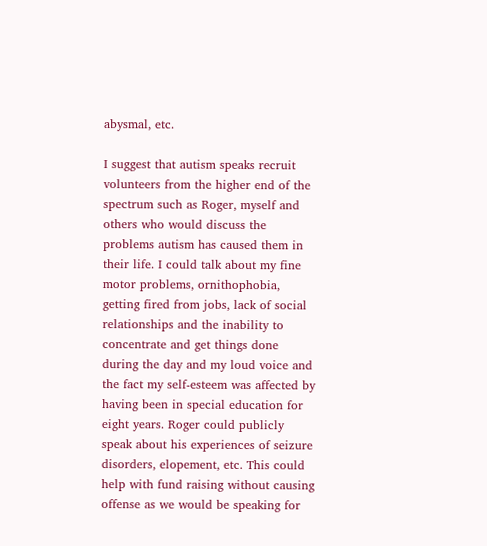abysmal, etc.

I suggest that autism speaks recruit volunteers from the higher end of the spectrum such as Roger, myself and others who would discuss the problems autism has caused them in their life. I could talk about my fine motor problems, ornithophobia, getting fired from jobs, lack of social relationships and the inability to concentrate and get things done during the day and my loud voice and the fact my self-esteem was affected by having been in special education for eight years. Roger could publicly speak about his experiences of seizure disorders, elopement, etc. This could help with fund raising without causing offense as we would be speaking for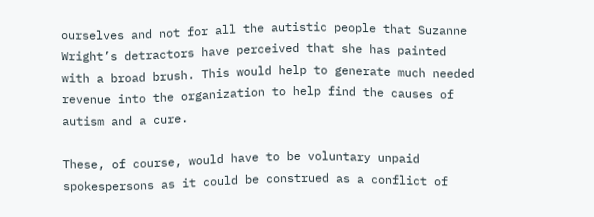ourselves and not for all the autistic people that Suzanne Wright’s detractors have perceived that she has painted with a broad brush. This would help to generate much needed revenue into the organization to help find the causes of autism and a cure.

These, of course, would have to be voluntary unpaid spokespersons as it could be construed as a conflict of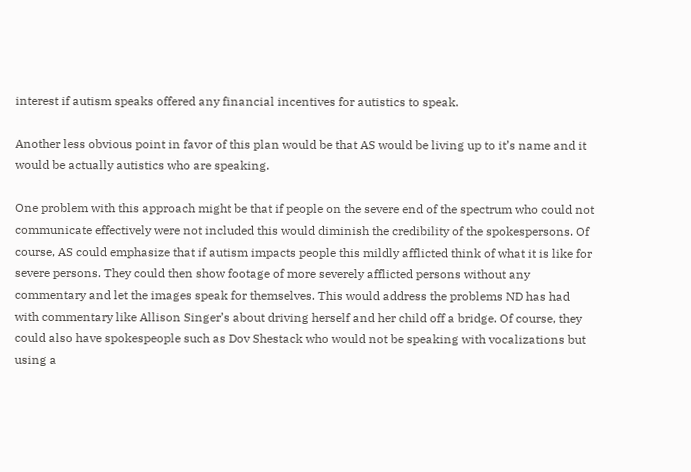interest if autism speaks offered any financial incentives for autistics to speak.

Another less obvious point in favor of this plan would be that AS would be living up to it’s name and it would be actually autistics who are speaking.

One problem with this approach might be that if people on the severe end of the spectrum who could not communicate effectively were not included this would diminish the credibility of the spokespersons. Of course, AS could emphasize that if autism impacts people this mildly afflicted think of what it is like for severe persons. They could then show footage of more severely afflicted persons without any commentary and let the images speak for themselves. This would address the problems ND has had with commentary like Allison Singer’s about driving herself and her child off a bridge. Of course, they could also have spokespeople such as Dov Shestack who would not be speaking with vocalizations but using a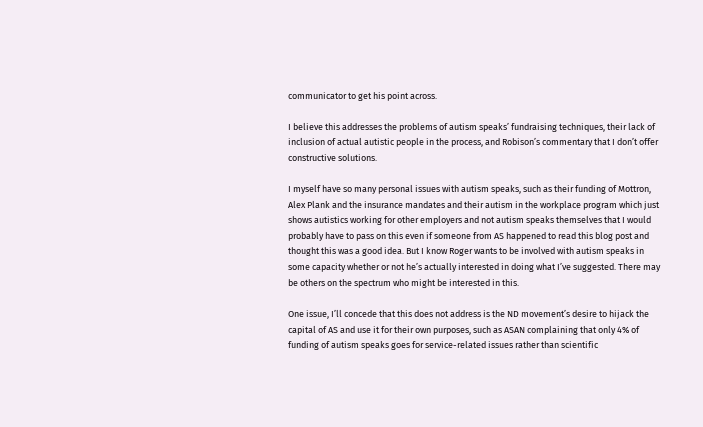communicator to get his point across.

I believe this addresses the problems of autism speaks’ fundraising techniques, their lack of inclusion of actual autistic people in the process, and Robison’s commentary that I don’t offer constructive solutions.

I myself have so many personal issues with autism speaks, such as their funding of Mottron, Alex Plank and the insurance mandates and their autism in the workplace program which just shows autistics working for other employers and not autism speaks themselves that I would probably have to pass on this even if someone from AS happened to read this blog post and thought this was a good idea. But I know Roger wants to be involved with autism speaks in some capacity whether or not he’s actually interested in doing what I’ve suggested. There may be others on the spectrum who might be interested in this.

One issue, I’ll concede that this does not address is the ND movement’s desire to hijack the capital of AS and use it for their own purposes, such as ASAN complaining that only 4% of funding of autism speaks goes for service-related issues rather than scientific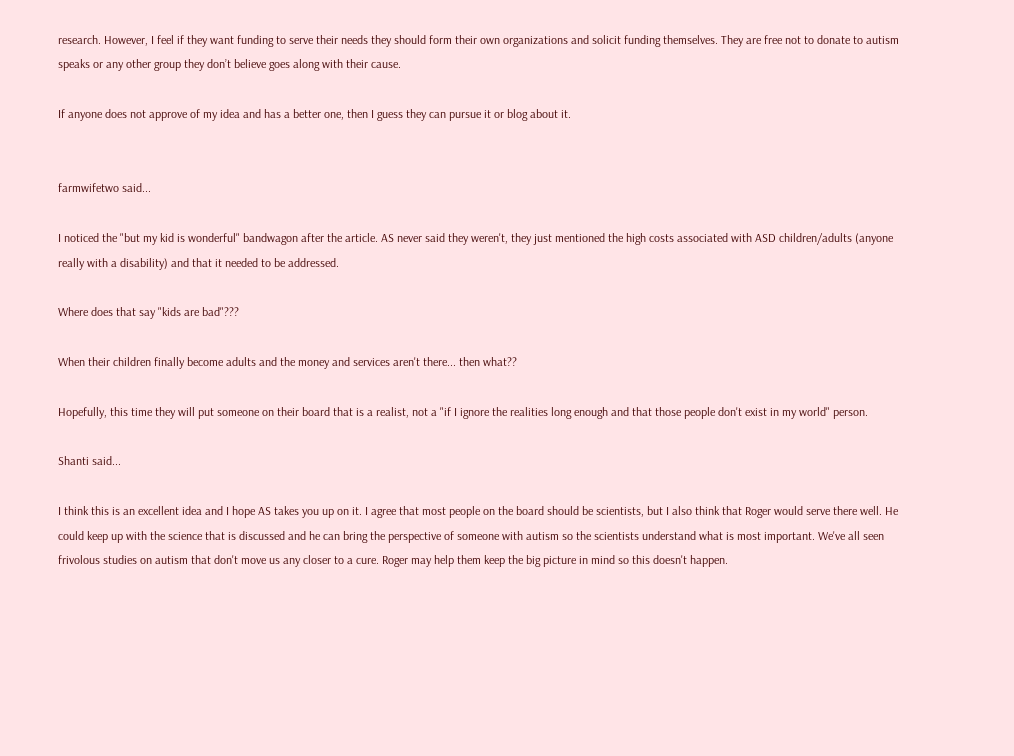research. However, I feel if they want funding to serve their needs they should form their own organizations and solicit funding themselves. They are free not to donate to autism speaks or any other group they don’t believe goes along with their cause.

If anyone does not approve of my idea and has a better one, then I guess they can pursue it or blog about it.


farmwifetwo said...

I noticed the "but my kid is wonderful" bandwagon after the article. AS never said they weren't, they just mentioned the high costs associated with ASD children/adults (anyone really with a disability) and that it needed to be addressed.

Where does that say "kids are bad"???

When their children finally become adults and the money and services aren't there... then what??

Hopefully, this time they will put someone on their board that is a realist, not a "if I ignore the realities long enough and that those people don't exist in my world" person.

Shanti said...

I think this is an excellent idea and I hope AS takes you up on it. I agree that most people on the board should be scientists, but I also think that Roger would serve there well. He could keep up with the science that is discussed and he can bring the perspective of someone with autism so the scientists understand what is most important. We've all seen frivolous studies on autism that don't move us any closer to a cure. Roger may help them keep the big picture in mind so this doesn't happen.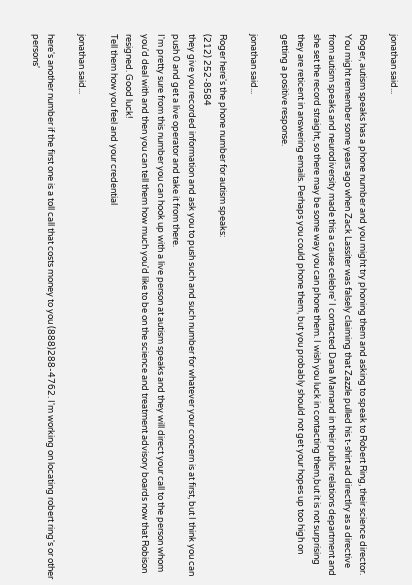jonathan said...

Roger, autism speaks has a phone number and you might try phoning them and asking to speak to Robert Ring, their science director. You might remember some years ago when Zack Lassiter was falsely claiming that Zazzle pulled his t-shirt ad directlry as a directive from autism speaks and neurodiversity made this a cause celebre' I contacted Dana Marnand in their public relations department and she set the record straight, so there may be some way you can phone them. I wish you luck in contacting them,but it is not surprising they are reticent in answering emails. Perhaps you could phone them, but you probably should not get your hopes up too high on getting a positive response.

jonathan said...

Roger here's the phone number for autism speaks:
(212) 252-8584
they give you recorded information and ask you to push such and such number for whatever your concern is at first, but I think you can push 0 and get a live operator and take it from there.
I'm pretty sure from this number you can hook up with a live person at autism speaks and they will direct your call to the person whom you'd deal with and then you can tell them how much you'd like to be on the science and treatment advisory boards now that Robison resigned. Good luck!
Tell them how you feel and your credential

jonathan said...

here's another number if the first one is a toll call that costs money to you (888)288-4762. I'm working on locating robert ring's or other persons'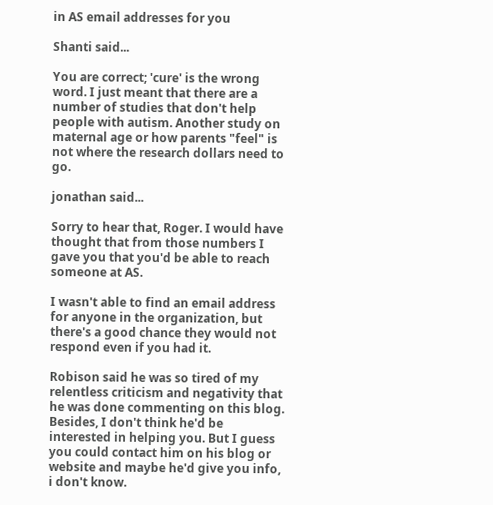in AS email addresses for you

Shanti said...

You are correct; 'cure' is the wrong word. I just meant that there are a number of studies that don't help people with autism. Another study on maternal age or how parents "feel" is not where the research dollars need to go.

jonathan said...

Sorry to hear that, Roger. I would have thought that from those numbers I gave you that you'd be able to reach someone at AS.

I wasn't able to find an email address for anyone in the organization, but there's a good chance they would not respond even if you had it.

Robison said he was so tired of my relentless criticism and negativity that he was done commenting on this blog. Besides, I don't think he'd be interested in helping you. But I guess you could contact him on his blog or website and maybe he'd give you info, i don't know.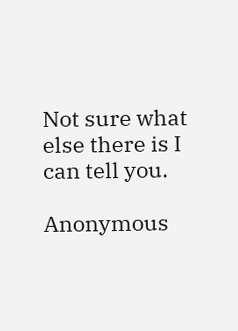Not sure what else there is I can tell you.

Anonymous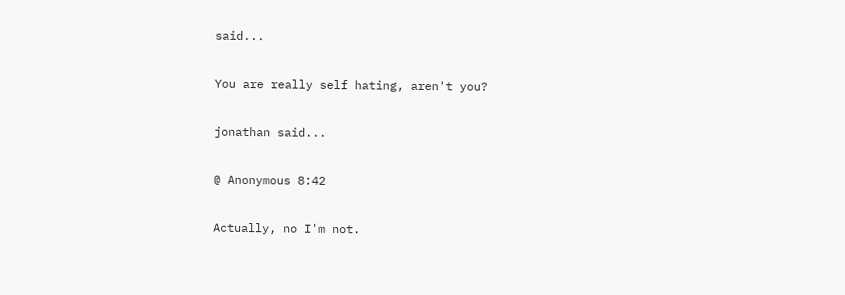said...

You are really self hating, aren't you?

jonathan said...

@ Anonymous 8:42

Actually, no I'm not.